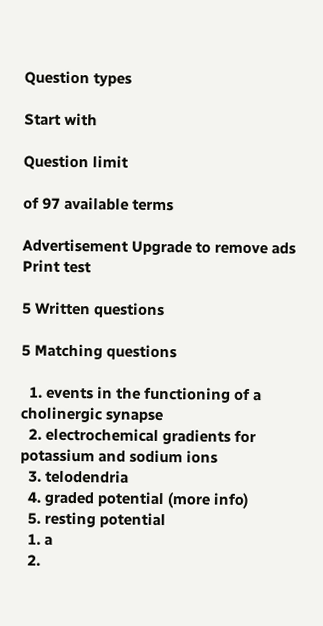Question types

Start with

Question limit

of 97 available terms

Advertisement Upgrade to remove ads
Print test

5 Written questions

5 Matching questions

  1. events in the functioning of a cholinergic synapse
  2. electrochemical gradients for potassium and sodium ions
  3. telodendria
  4. graded potential (more info)
  5. resting potential
  1. a
  2.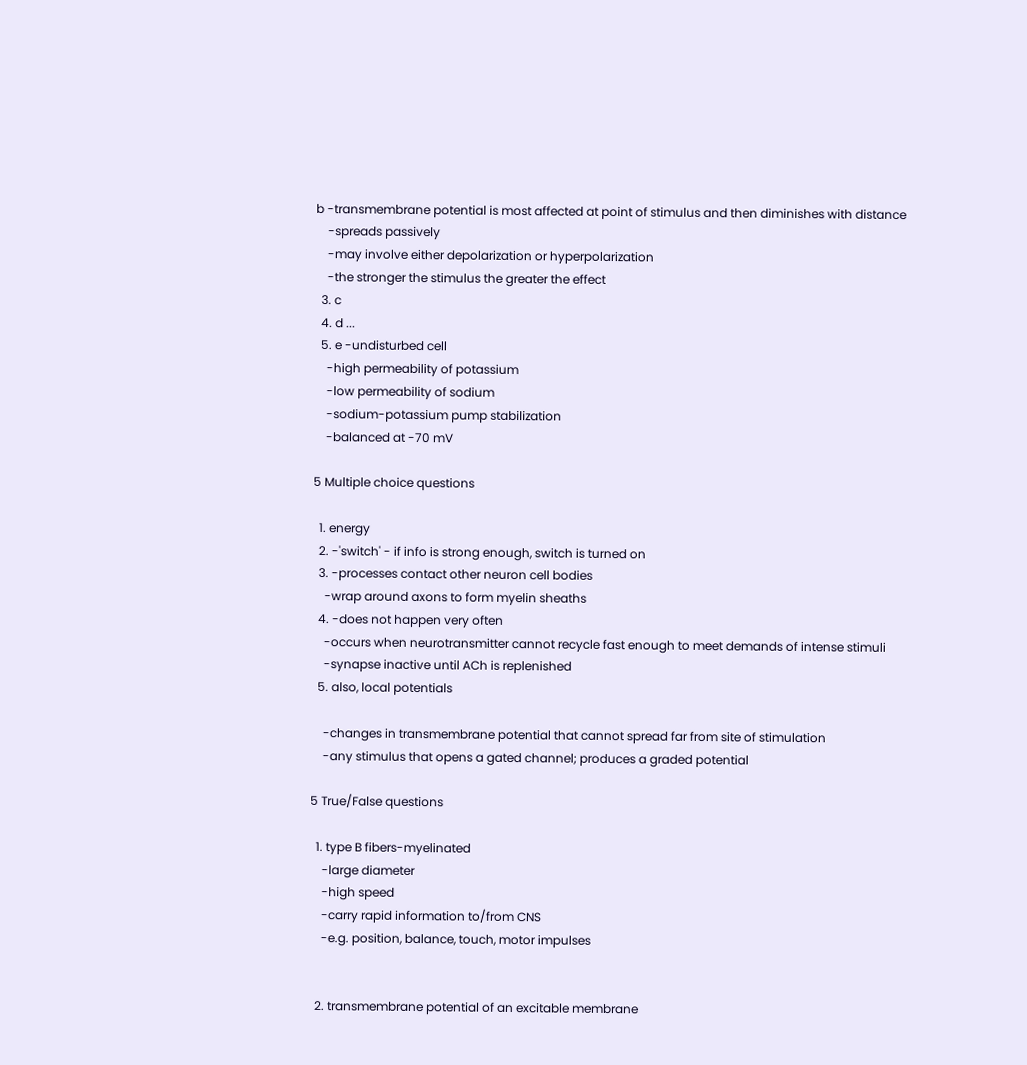b -transmembrane potential is most affected at point of stimulus and then diminishes with distance
    -spreads passively
    -may involve either depolarization or hyperpolarization
    -the stronger the stimulus the greater the effect
  3. c
  4. d ...
  5. e -undisturbed cell
    -high permeability of potassium
    -low permeability of sodium
    -sodium-potassium pump stabilization
    -balanced at -70 mV

5 Multiple choice questions

  1. energy
  2. -'switch' - if info is strong enough, switch is turned on
  3. -processes contact other neuron cell bodies
    -wrap around axons to form myelin sheaths
  4. -does not happen very often
    -occurs when neurotransmitter cannot recycle fast enough to meet demands of intense stimuli
    -synapse inactive until ACh is replenished
  5. also, local potentials

    -changes in transmembrane potential that cannot spread far from site of stimulation
    -any stimulus that opens a gated channel; produces a graded potential

5 True/False questions

  1. type B fibers-myelinated
    -large diameter
    -high speed
    -carry rapid information to/from CNS
    -e.g. position, balance, touch, motor impulses


  2. transmembrane potential of an excitable membrane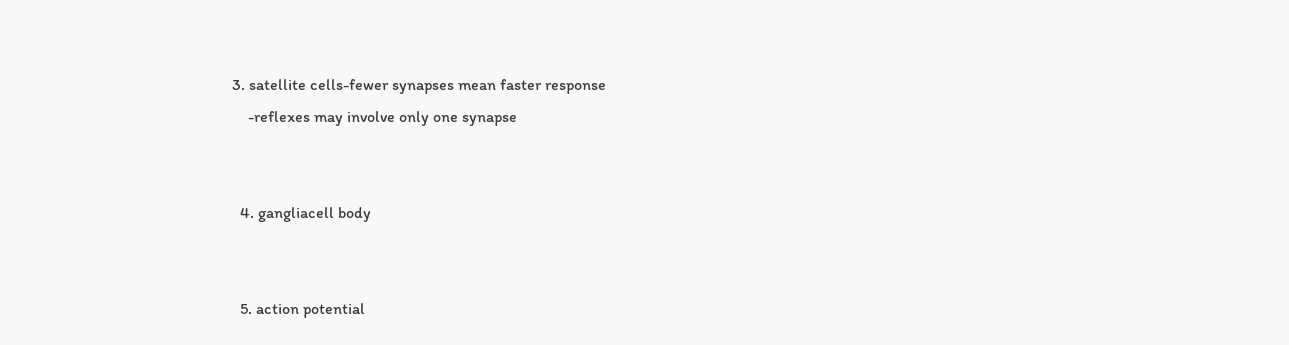3. satellite cells-fewer synapses mean faster response
    -reflexes may involve only one synapse


  4. gangliacell body


  5. action potential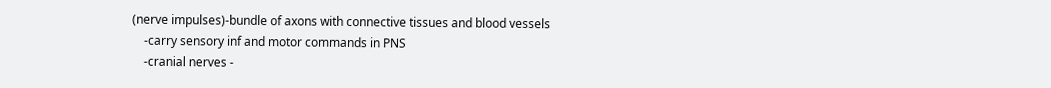(nerve impulses)-bundle of axons with connective tissues and blood vessels
    -carry sensory inf and motor commands in PNS
    -cranial nerves -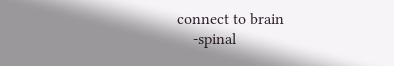connect to brain
    -spinal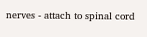nerves - attach to spinal cord